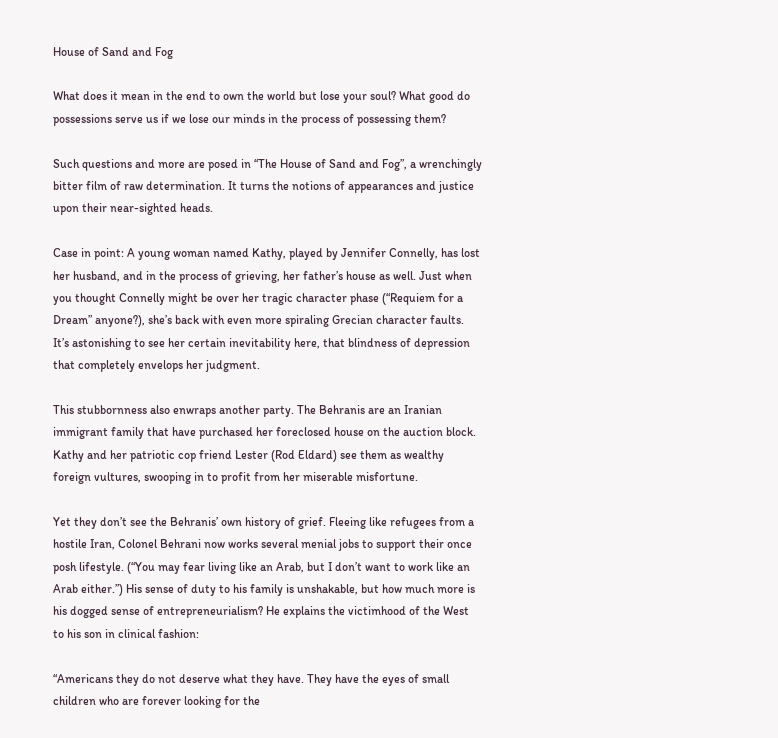House of Sand and Fog

What does it mean in the end to own the world but lose your soul? What good do possessions serve us if we lose our minds in the process of possessing them?

Such questions and more are posed in “The House of Sand and Fog”, a wrenchingly bitter film of raw determination. It turns the notions of appearances and justice upon their near-sighted heads.

Case in point: A young woman named Kathy, played by Jennifer Connelly, has lost her husband, and in the process of grieving, her father’s house as well. Just when you thought Connelly might be over her tragic character phase (“Requiem for a Dream” anyone?), she’s back with even more spiraling Grecian character faults. It’s astonishing to see her certain inevitability here, that blindness of depression that completely envelops her judgment.

This stubbornness also enwraps another party. The Behranis are an Iranian immigrant family that have purchased her foreclosed house on the auction block. Kathy and her patriotic cop friend Lester (Rod Eldard) see them as wealthy foreign vultures, swooping in to profit from her miserable misfortune.

Yet they don’t see the Behranis’ own history of grief. Fleeing like refugees from a hostile Iran, Colonel Behrani now works several menial jobs to support their once posh lifestyle. (“You may fear living like an Arab, but I don’t want to work like an Arab either.”) His sense of duty to his family is unshakable, but how much more is his dogged sense of entrepreneurialism? He explains the victimhood of the West to his son in clinical fashion:

“Americans they do not deserve what they have. They have the eyes of small children who are forever looking for the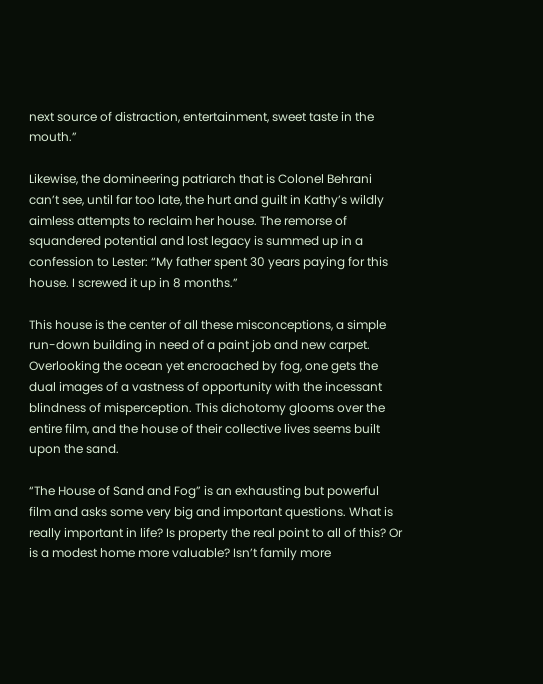next source of distraction, entertainment, sweet taste in the mouth.”

Likewise, the domineering patriarch that is Colonel Behrani can’t see, until far too late, the hurt and guilt in Kathy’s wildly aimless attempts to reclaim her house. The remorse of squandered potential and lost legacy is summed up in a confession to Lester: “My father spent 30 years paying for this house. I screwed it up in 8 months.”

This house is the center of all these misconceptions, a simple run-down building in need of a paint job and new carpet. Overlooking the ocean yet encroached by fog, one gets the dual images of a vastness of opportunity with the incessant blindness of misperception. This dichotomy glooms over the entire film, and the house of their collective lives seems built upon the sand.

“The House of Sand and Fog” is an exhausting but powerful film and asks some very big and important questions. What is really important in life? Is property the real point to all of this? Or is a modest home more valuable? Isn’t family more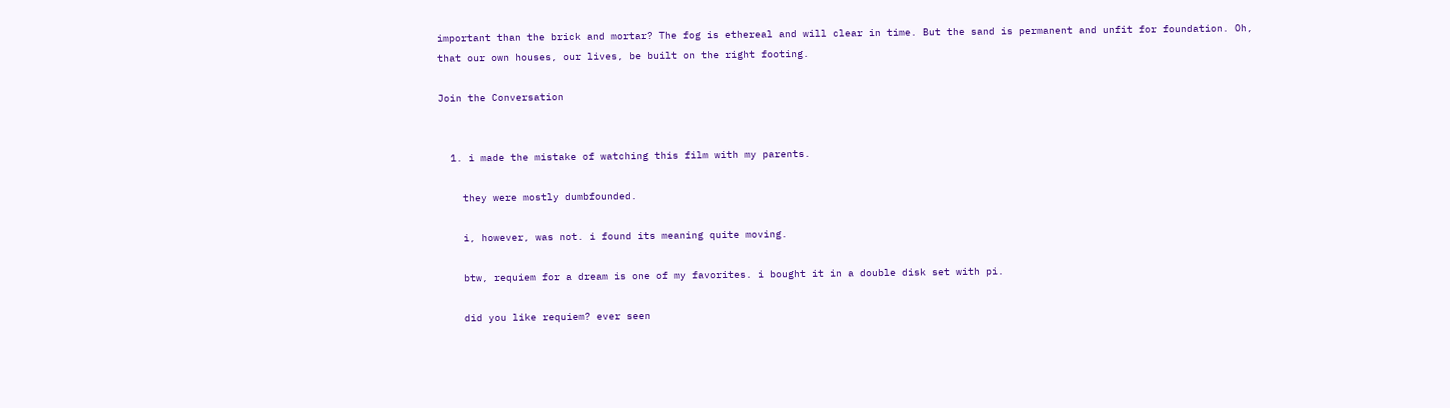important than the brick and mortar? The fog is ethereal and will clear in time. But the sand is permanent and unfit for foundation. Oh, that our own houses, our lives, be built on the right footing.

Join the Conversation


  1. i made the mistake of watching this film with my parents.

    they were mostly dumbfounded.

    i, however, was not. i found its meaning quite moving.

    btw, requiem for a dream is one of my favorites. i bought it in a double disk set with pi.

    did you like requiem? ever seen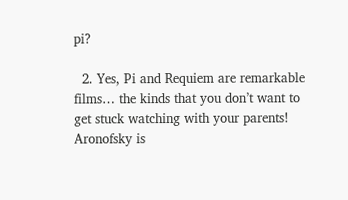pi?

  2. Yes, Pi and Requiem are remarkable films… the kinds that you don’t want to get stuck watching with your parents! Aronofsky is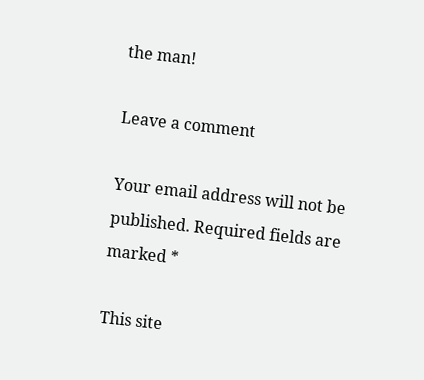the man!

Leave a comment

Your email address will not be published. Required fields are marked *

This site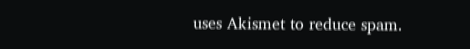uses Akismet to reduce spam.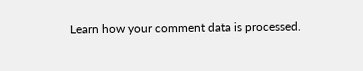Learn how your comment data is processed.